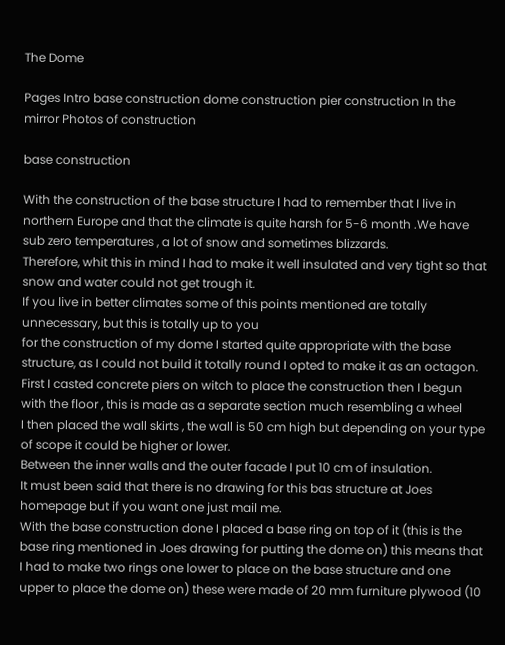The Dome

Pages Intro base construction dome construction pier construction In the mirror Photos of construction

base construction

With the construction of the base structure I had to remember that I live in northern Europe and that the climate is quite harsh for 5-6 month .We have sub zero temperatures , a lot of snow and sometimes blizzards.
Therefore, whit this in mind I had to make it well insulated and very tight so that snow and water could not get trough it.
If you live in better climates some of this points mentioned are totally unnecessary, but this is totally up to you
for the construction of my dome I started quite appropriate with the base structure, as I could not build it totally round I opted to make it as an octagon.
First I casted concrete piers on witch to place the construction then I begun with the floor , this is made as a separate section much resembling a wheel
I then placed the wall skirts , the wall is 50 cm high but depending on your type of scope it could be higher or lower.
Between the inner walls and the outer facade I put 10 cm of insulation.
It must been said that there is no drawing for this bas structure at Joes homepage but if you want one just mail me.
With the base construction done I placed a base ring on top of it (this is the base ring mentioned in Joes drawing for putting the dome on) this means that I had to make two rings one lower to place on the base structure and one upper to place the dome on) these were made of 20 mm furniture plywood (10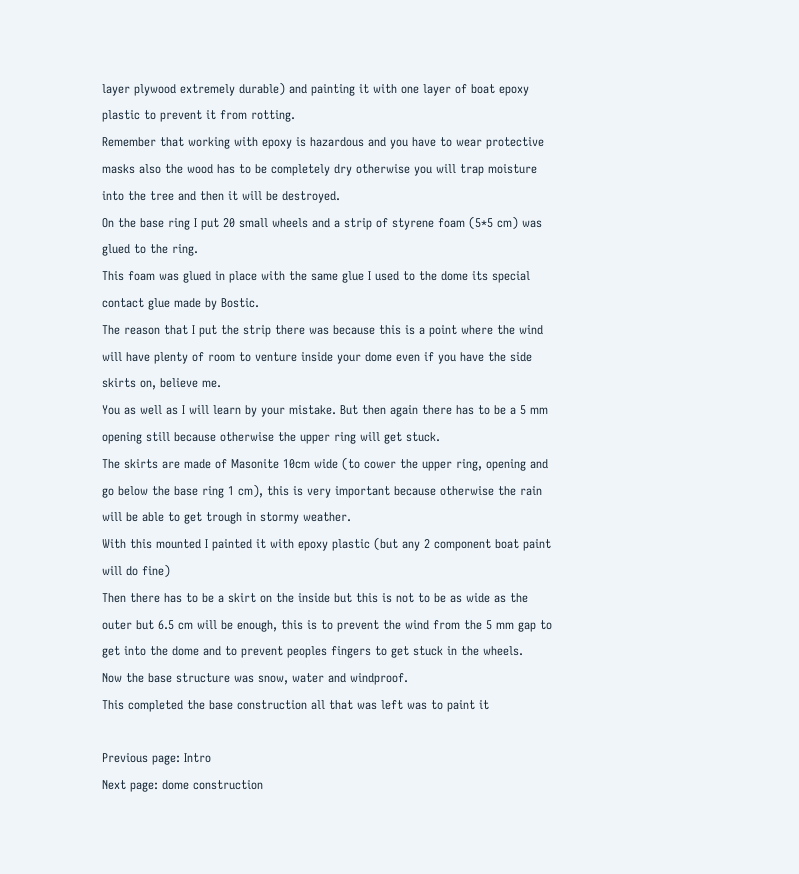layer plywood extremely durable) and painting it with one layer of boat epoxy plastic to prevent it from rotting.
Remember that working with epoxy is hazardous and you have to wear protective masks also the wood has to be completely dry otherwise you will trap moisture into the tree and then it will be destroyed.
On the base ring I put 20 small wheels and a strip of styrene foam (5*5 cm) was glued to the ring.
This foam was glued in place with the same glue I used to the dome its special contact glue made by Bostic.
The reason that I put the strip there was because this is a point where the wind will have plenty of room to venture inside your dome even if you have the side skirts on, believe me.
You as well as I will learn by your mistake. But then again there has to be a 5 mm opening still because otherwise the upper ring will get stuck.
The skirts are made of Masonite 10cm wide (to cower the upper ring, opening and go below the base ring 1 cm), this is very important because otherwise the rain will be able to get trough in stormy weather.
With this mounted I painted it with epoxy plastic (but any 2 component boat paint will do fine)
Then there has to be a skirt on the inside but this is not to be as wide as the outer but 6.5 cm will be enough, this is to prevent the wind from the 5 mm gap to get into the dome and to prevent peoples fingers to get stuck in the wheels.
Now the base structure was snow, water and windproof.
This completed the base construction all that was left was to paint it

Previous page: Intro
Next page: dome construction